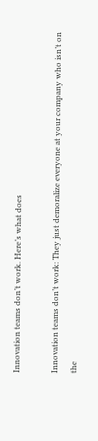Innovation teams don’t work. Here’s what does

Innovation teams don’t work: They just demoralize everyone at your company who isn’t on the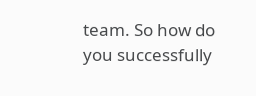team. So how do you successfully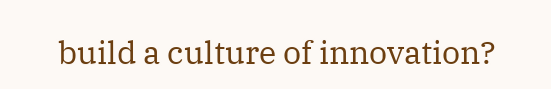build a culture of innovation?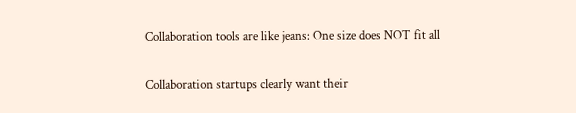Collaboration tools are like jeans: One size does NOT fit all

Collaboration startups clearly want their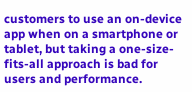customers to use an on-device app when on a smartphone or tablet, but taking a one-size-fits-all approach is bad for users and performance.